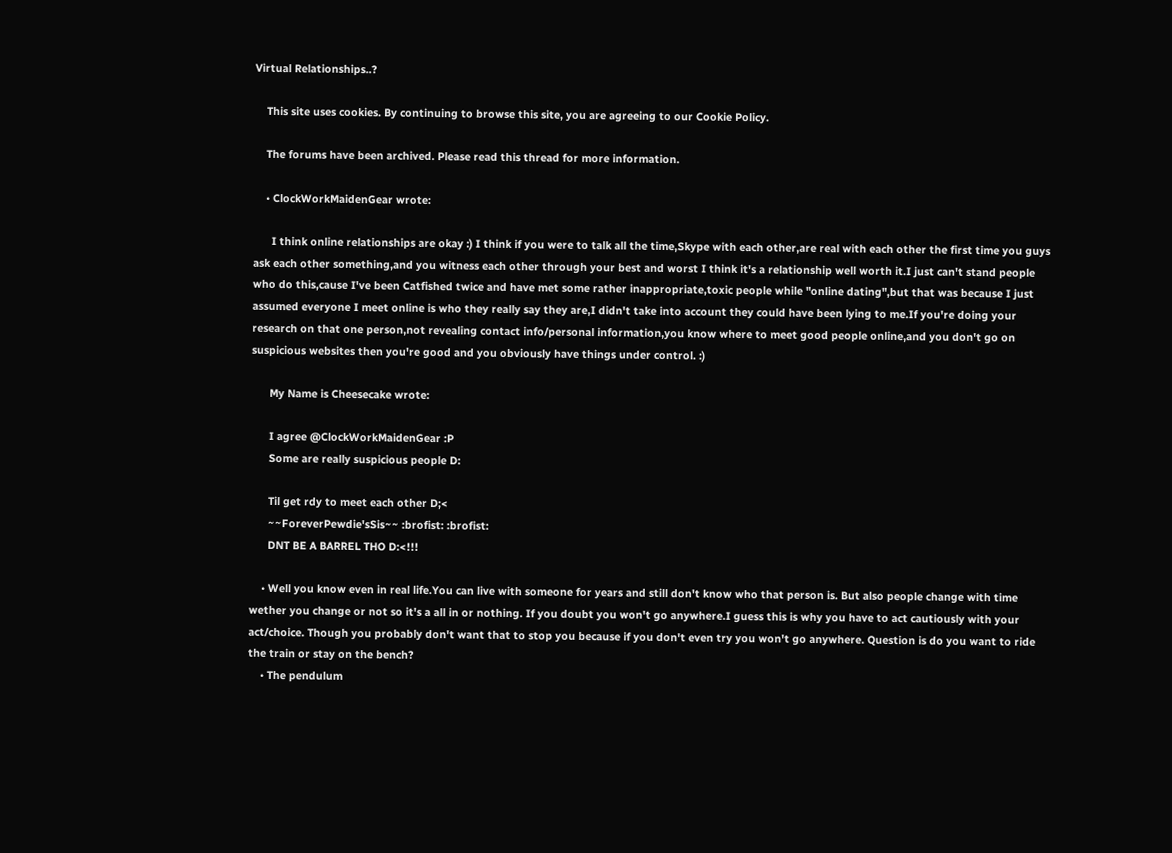Virtual Relationships..?

    This site uses cookies. By continuing to browse this site, you are agreeing to our Cookie Policy.

    The forums have been archived. Please read this thread for more information.

    • ClockWorkMaidenGear wrote:

      I think online relationships are okay :) I think if you were to talk all the time,Skype with each other,are real with each other the first time you guys ask each other something,and you witness each other through your best and worst I think it's a relationship well worth it.I just can't stand people who do this,cause I've been Catfished twice and have met some rather inappropriate,toxic people while "online dating",but that was because I just assumed everyone I meet online is who they really say they are,I didn't take into account they could have been lying to me.If you're doing your research on that one person,not revealing contact info/personal information,you know where to meet good people online,and you don't go on suspicious websites then you're good and you obviously have things under control. :)

      My Name is Cheesecake wrote:

      I agree @ClockWorkMaidenGear :P
      Some are really suspicious people D:

      Til get rdy to meet each other D;<
      ~~ForeverPewdie'sSis~~ :brofist: :brofist:
      DNT BE A BARREL THO D:<!!!

    • Well you know even in real life.You can live with someone for years and still don't know who that person is. But also people change with time wether you change or not so it's a all in or nothing. If you doubt you won't go anywhere.I guess this is why you have to act cautiously with your act/choice. Though you probably don't want that to stop you because if you don't even try you won't go anywhere. Question is do you want to ride the train or stay on the bench?
    • The pendulum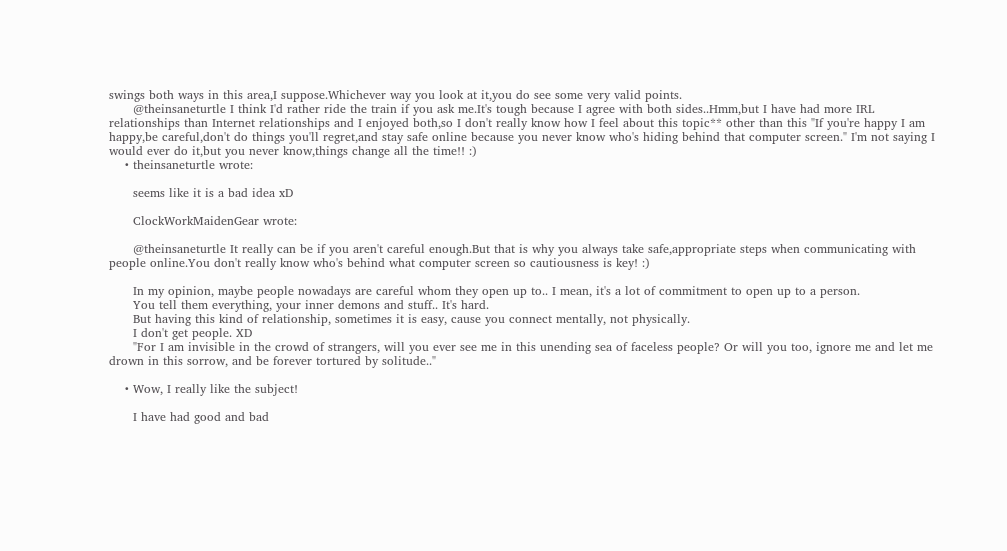swings both ways in this area,I suppose.Whichever way you look at it,you do see some very valid points.
      @theinsaneturtle I think I'd rather ride the train if you ask me.It's tough because I agree with both sides..Hmm,but I have had more IRL relationships than Internet relationships and I enjoyed both,so I don't really know how I feel about this topic** other than this "If you're happy I am happy,be careful,don't do things you'll regret,and stay safe online because you never know who's hiding behind that computer screen." I'm not saying I would ever do it,but you never know,things change all the time!! :)
    • theinsaneturtle wrote:

      seems like it is a bad idea xD

      ClockWorkMaidenGear wrote:

      @theinsaneturtle It really can be if you aren't careful enough.But that is why you always take safe,appropriate steps when communicating with people online.You don't really know who's behind what computer screen so cautiousness is key! :)

      In my opinion, maybe people nowadays are careful whom they open up to.. I mean, it's a lot of commitment to open up to a person.
      You tell them everything, your inner demons and stuff.. It's hard.
      But having this kind of relationship, sometimes it is easy, cause you connect mentally, not physically.
      I don't get people. XD
      "For I am invisible in the crowd of strangers, will you ever see me in this unending sea of faceless people? Or will you too, ignore me and let me drown in this sorrow, and be forever tortured by solitude.."

    • Wow, I really like the subject!

      I have had good and bad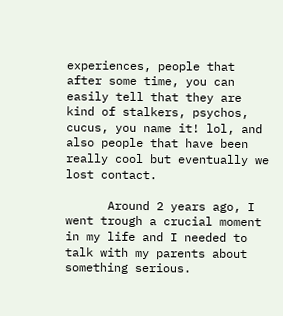experiences, people that after some time, you can easily tell that they are kind of stalkers, psychos, cucus, you name it! lol, and also people that have been really cool but eventually we lost contact.

      Around 2 years ago, I went trough a crucial moment in my life and I needed to talk with my parents about something serious.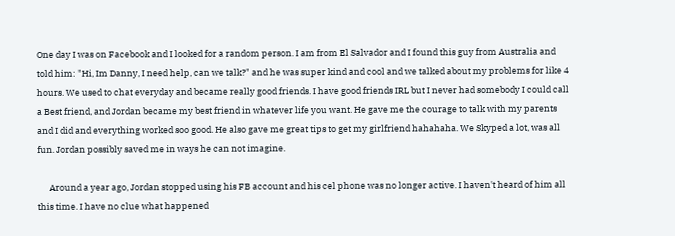One day I was on Facebook and I looked for a random person. I am from El Salvador and I found this guy from Australia and told him: "Hi, Im Danny, I need help, can we talk?" and he was super kind and cool and we talked about my problems for like 4 hours. We used to chat everyday and became really good friends. I have good friends IRL but I never had somebody I could call a Best friend, and Jordan became my best friend in whatever life you want. He gave me the courage to talk with my parents and I did and everything worked soo good. He also gave me great tips to get my girlfriend hahahaha. We Skyped a lot, was all fun. Jordan possibly saved me in ways he can not imagine.

      Around a year ago, Jordan stopped using his FB account and his cel phone was no longer active. I haven't heard of him all this time. I have no clue what happened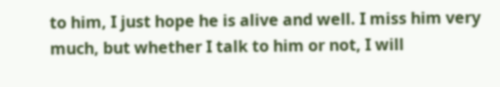to him, I just hope he is alive and well. I miss him very much, but whether I talk to him or not, I will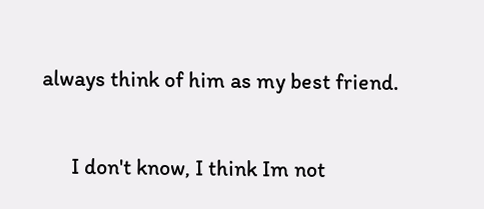always think of him as my best friend.

      I don't know, I think Im not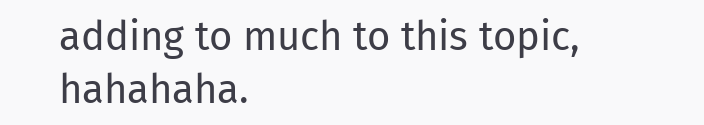adding to much to this topic, hahahaha.